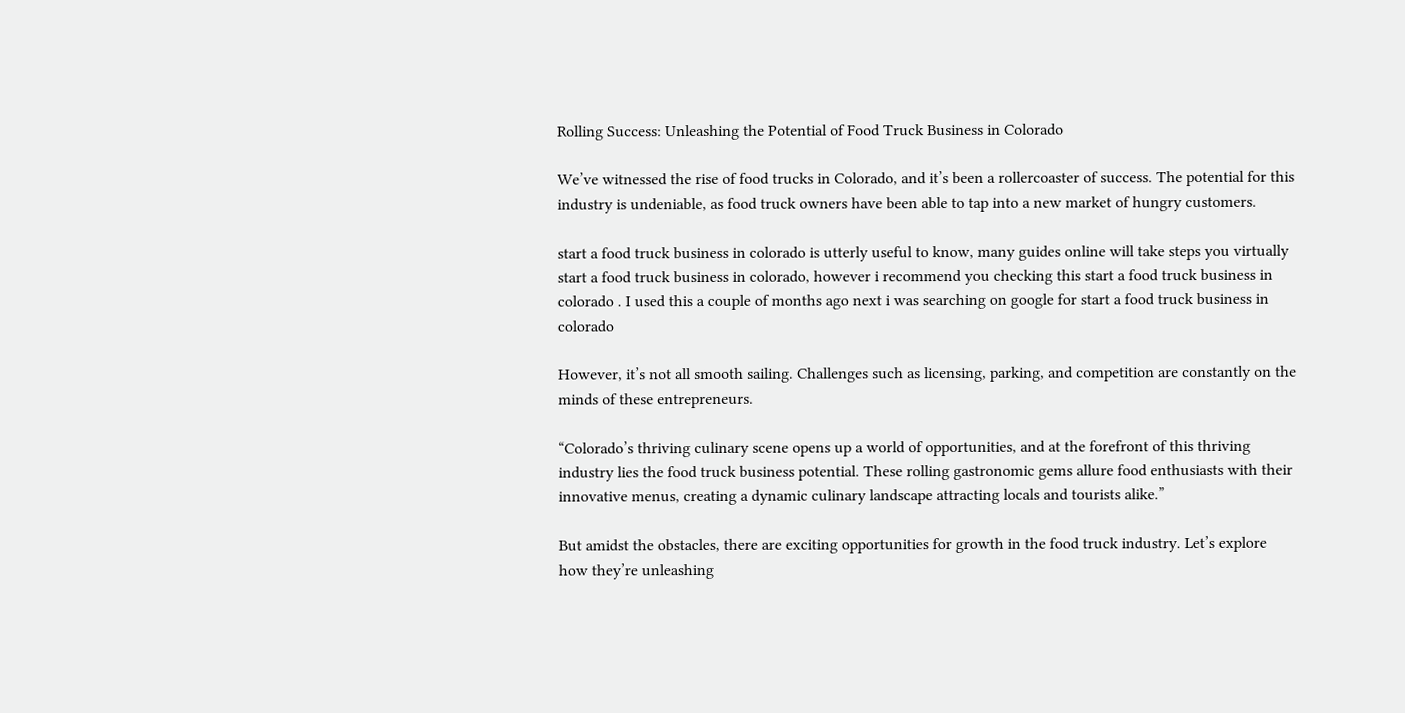Rolling Success: Unleashing the Potential of Food Truck Business in Colorado

We’ve witnessed the rise of food trucks in Colorado, and it’s been a rollercoaster of success. The potential for this industry is undeniable, as food truck owners have been able to tap into a new market of hungry customers.

start a food truck business in colorado is utterly useful to know, many guides online will take steps you virtually start a food truck business in colorado, however i recommend you checking this start a food truck business in colorado . I used this a couple of months ago next i was searching on google for start a food truck business in colorado

However, it’s not all smooth sailing. Challenges such as licensing, parking, and competition are constantly on the minds of these entrepreneurs.

“Colorado’s thriving culinary scene opens up a world of opportunities, and at the forefront of this thriving industry lies the food truck business potential. These rolling gastronomic gems allure food enthusiasts with their innovative menus, creating a dynamic culinary landscape attracting locals and tourists alike.”

But amidst the obstacles, there are exciting opportunities for growth in the food truck industry. Let’s explore how they’re unleashing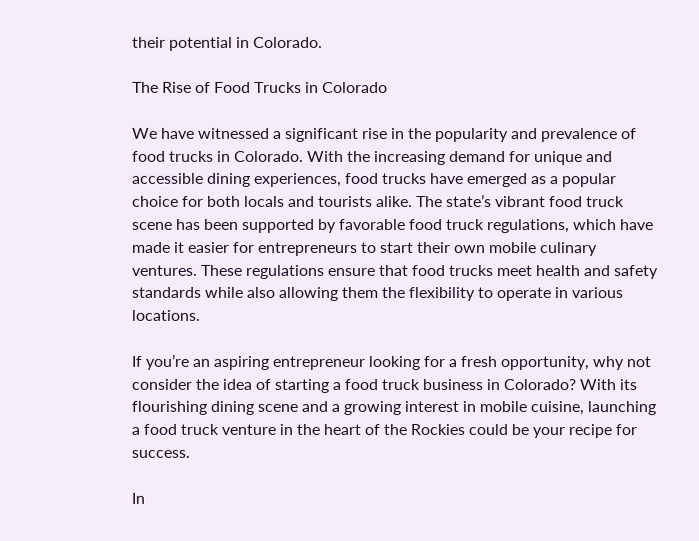their potential in Colorado.

The Rise of Food Trucks in Colorado

We have witnessed a significant rise in the popularity and prevalence of food trucks in Colorado. With the increasing demand for unique and accessible dining experiences, food trucks have emerged as a popular choice for both locals and tourists alike. The state’s vibrant food truck scene has been supported by favorable food truck regulations, which have made it easier for entrepreneurs to start their own mobile culinary ventures. These regulations ensure that food trucks meet health and safety standards while also allowing them the flexibility to operate in various locations.

If you’re an aspiring entrepreneur looking for a fresh opportunity, why not consider the idea of starting a food truck business in Colorado? With its flourishing dining scene and a growing interest in mobile cuisine, launching a food truck venture in the heart of the Rockies could be your recipe for success.

In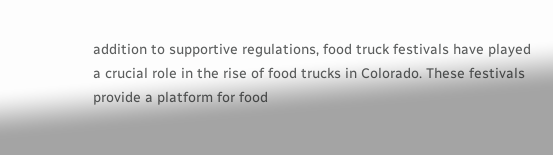addition to supportive regulations, food truck festivals have played a crucial role in the rise of food trucks in Colorado. These festivals provide a platform for food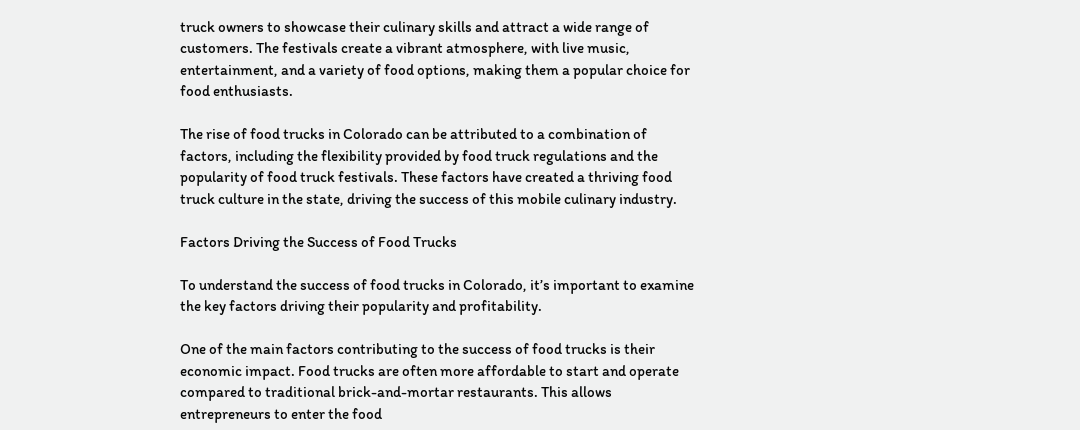truck owners to showcase their culinary skills and attract a wide range of customers. The festivals create a vibrant atmosphere, with live music, entertainment, and a variety of food options, making them a popular choice for food enthusiasts.

The rise of food trucks in Colorado can be attributed to a combination of factors, including the flexibility provided by food truck regulations and the popularity of food truck festivals. These factors have created a thriving food truck culture in the state, driving the success of this mobile culinary industry.

Factors Driving the Success of Food Trucks

To understand the success of food trucks in Colorado, it’s important to examine the key factors driving their popularity and profitability.

One of the main factors contributing to the success of food trucks is their economic impact. Food trucks are often more affordable to start and operate compared to traditional brick-and-mortar restaurants. This allows entrepreneurs to enter the food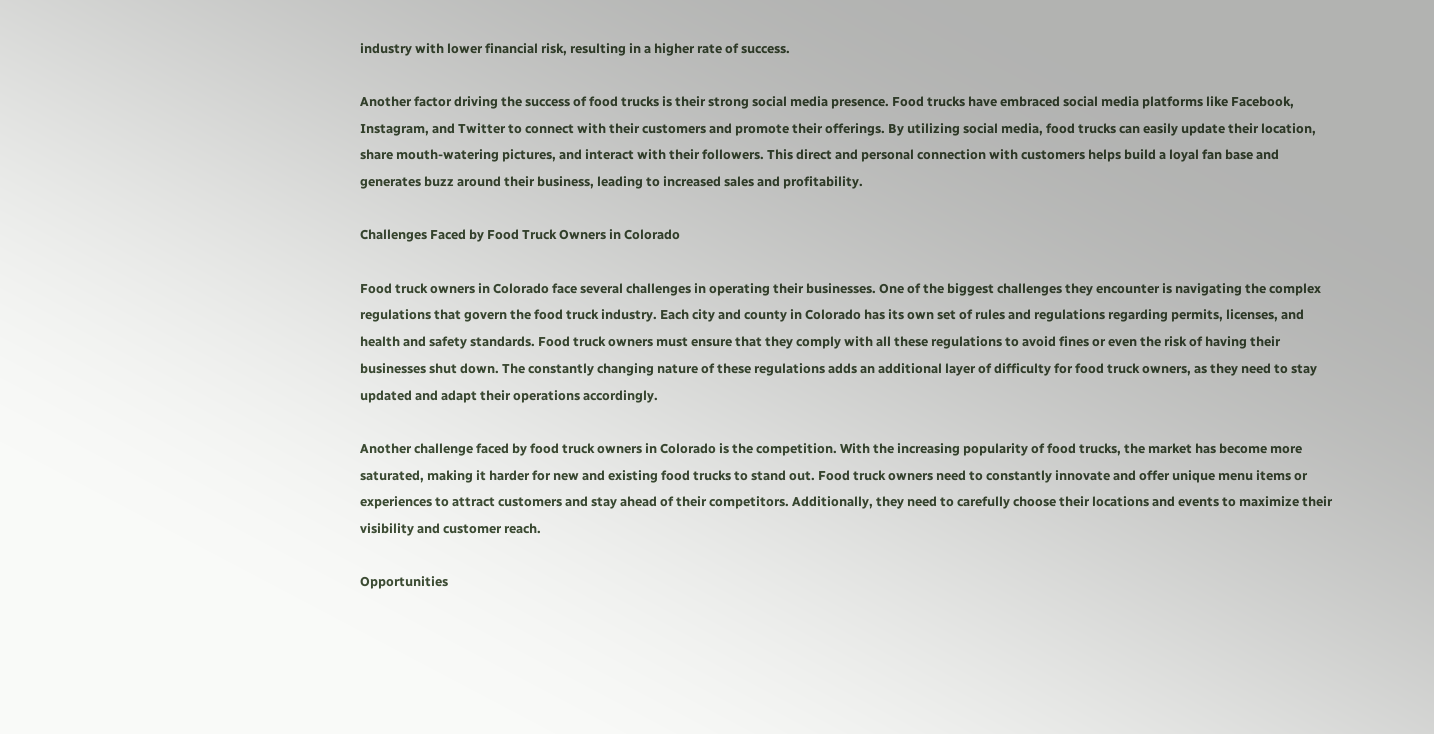industry with lower financial risk, resulting in a higher rate of success.

Another factor driving the success of food trucks is their strong social media presence. Food trucks have embraced social media platforms like Facebook, Instagram, and Twitter to connect with their customers and promote their offerings. By utilizing social media, food trucks can easily update their location, share mouth-watering pictures, and interact with their followers. This direct and personal connection with customers helps build a loyal fan base and generates buzz around their business, leading to increased sales and profitability.

Challenges Faced by Food Truck Owners in Colorado

Food truck owners in Colorado face several challenges in operating their businesses. One of the biggest challenges they encounter is navigating the complex regulations that govern the food truck industry. Each city and county in Colorado has its own set of rules and regulations regarding permits, licenses, and health and safety standards. Food truck owners must ensure that they comply with all these regulations to avoid fines or even the risk of having their businesses shut down. The constantly changing nature of these regulations adds an additional layer of difficulty for food truck owners, as they need to stay updated and adapt their operations accordingly.

Another challenge faced by food truck owners in Colorado is the competition. With the increasing popularity of food trucks, the market has become more saturated, making it harder for new and existing food trucks to stand out. Food truck owners need to constantly innovate and offer unique menu items or experiences to attract customers and stay ahead of their competitors. Additionally, they need to carefully choose their locations and events to maximize their visibility and customer reach.

Opportunities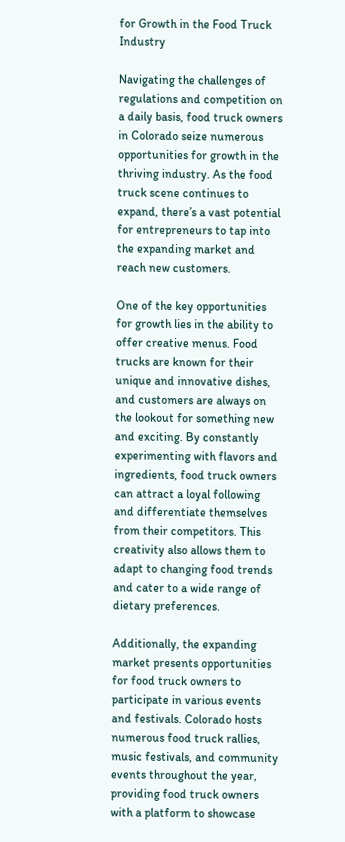for Growth in the Food Truck Industry

Navigating the challenges of regulations and competition on a daily basis, food truck owners in Colorado seize numerous opportunities for growth in the thriving industry. As the food truck scene continues to expand, there’s a vast potential for entrepreneurs to tap into the expanding market and reach new customers.

One of the key opportunities for growth lies in the ability to offer creative menus. Food trucks are known for their unique and innovative dishes, and customers are always on the lookout for something new and exciting. By constantly experimenting with flavors and ingredients, food truck owners can attract a loyal following and differentiate themselves from their competitors. This creativity also allows them to adapt to changing food trends and cater to a wide range of dietary preferences.

Additionally, the expanding market presents opportunities for food truck owners to participate in various events and festivals. Colorado hosts numerous food truck rallies, music festivals, and community events throughout the year, providing food truck owners with a platform to showcase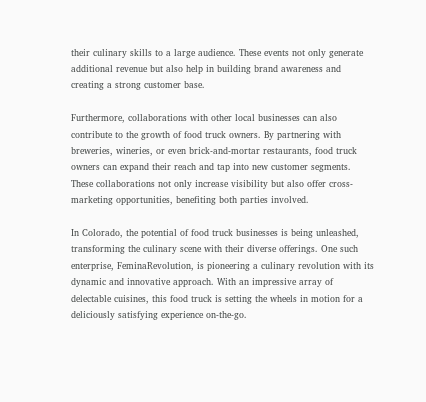their culinary skills to a large audience. These events not only generate additional revenue but also help in building brand awareness and creating a strong customer base.

Furthermore, collaborations with other local businesses can also contribute to the growth of food truck owners. By partnering with breweries, wineries, or even brick-and-mortar restaurants, food truck owners can expand their reach and tap into new customer segments. These collaborations not only increase visibility but also offer cross-marketing opportunities, benefiting both parties involved.

In Colorado, the potential of food truck businesses is being unleashed, transforming the culinary scene with their diverse offerings. One such enterprise, FeminaRevolution, is pioneering a culinary revolution with its dynamic and innovative approach. With an impressive array of delectable cuisines, this food truck is setting the wheels in motion for a deliciously satisfying experience on-the-go.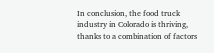In conclusion, the food truck industry in Colorado is thriving, thanks to a combination of factors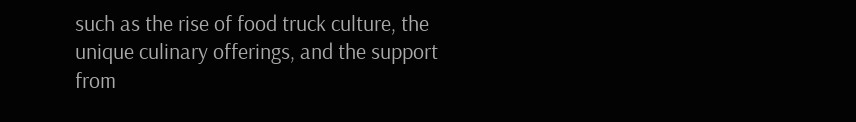such as the rise of food truck culture, the unique culinary offerings, and the support from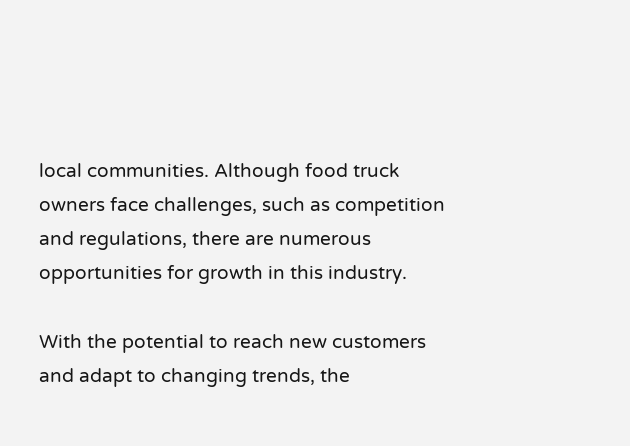local communities. Although food truck owners face challenges, such as competition and regulations, there are numerous opportunities for growth in this industry.

With the potential to reach new customers and adapt to changing trends, the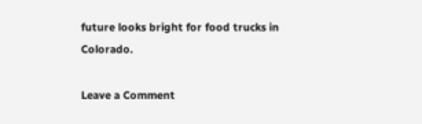future looks bright for food trucks in Colorado.

Leave a Comment